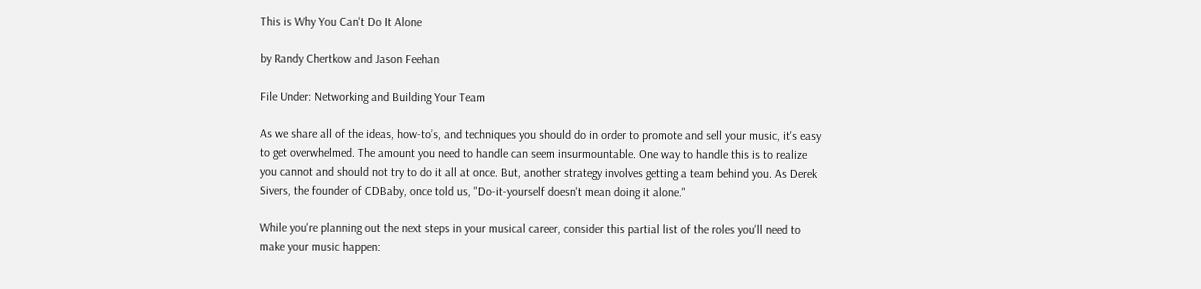This is Why You Can't Do It Alone

by Randy Chertkow and Jason Feehan

File Under: Networking and Building Your Team

As we share all of the ideas, how-to’s, and techniques you should do in order to promote and sell your music, it's easy to get overwhelmed. The amount you need to handle can seem insurmountable. One way to handle this is to realize you cannot and should not try to do it all at once. But, another strategy involves getting a team behind you. As Derek Sivers, the founder of CDBaby, once told us, "Do-it-yourself doesn't mean doing it alone."

While you're planning out the next steps in your musical career, consider this partial list of the roles you'll need to make your music happen: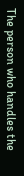The person who handles the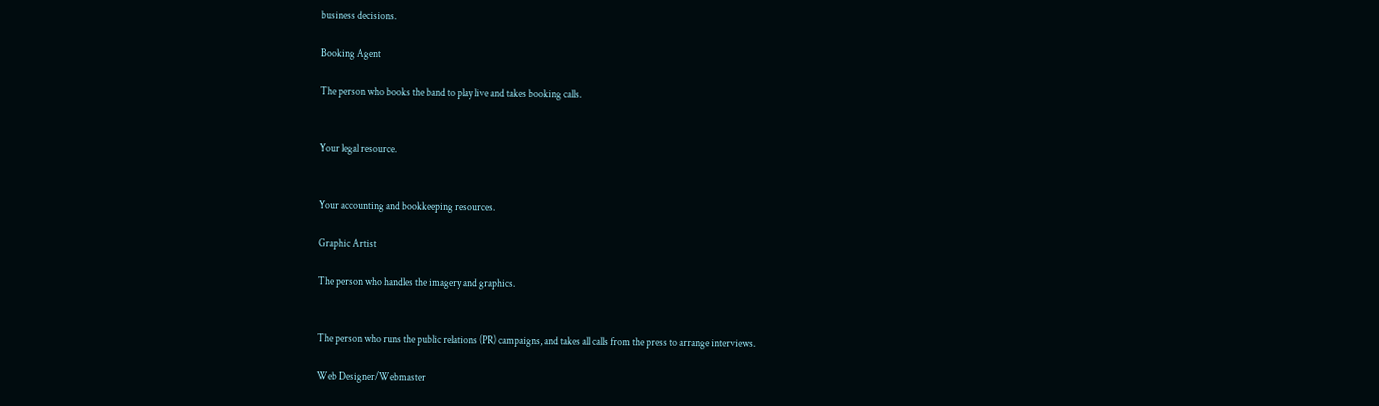business decisions.

Booking Agent

The person who books the band to play live and takes booking calls.


Your legal resource.


Your accounting and bookkeeping resources.

Graphic Artist

The person who handles the imagery and graphics.


The person who runs the public relations (PR) campaigns, and takes all calls from the press to arrange interviews.

Web Designer/Webmaster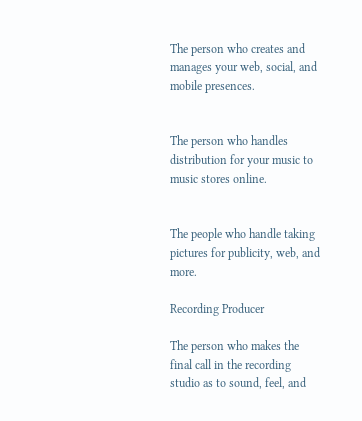The person who creates and manages your web, social, and mobile presences.


The person who handles distribution for your music to music stores online.


The people who handle taking pictures for publicity, web, and more.

Recording Producer

The person who makes the final call in the recording studio as to sound, feel, and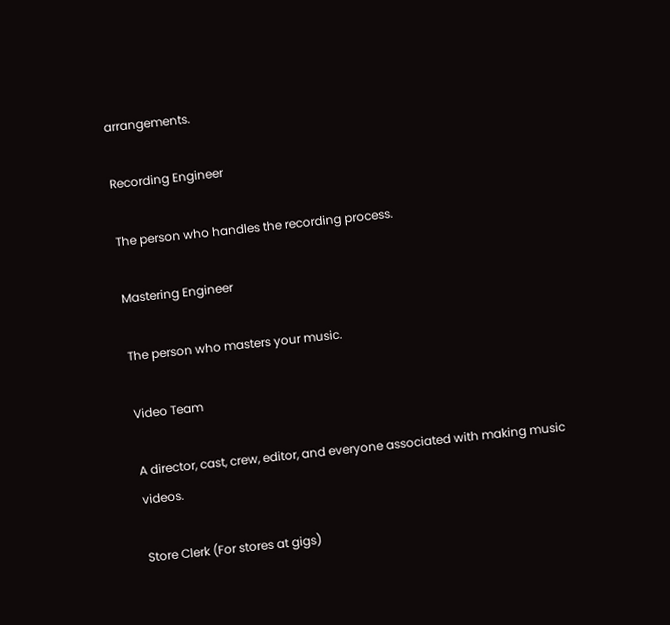arrangements.

Recording Engineer

The person who handles the recording process.

Mastering Engineer

The person who masters your music.

Video Team

A director, cast, crew, editor, and everyone associated with making music videos.

Store Clerk (For stores at gigs)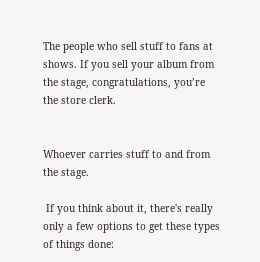The people who sell stuff to fans at shows. If you sell your album from the stage, congratulations, you’re the store clerk.


Whoever carries stuff to and from the stage.

 If you think about it, there's really only a few options to get these types of things done: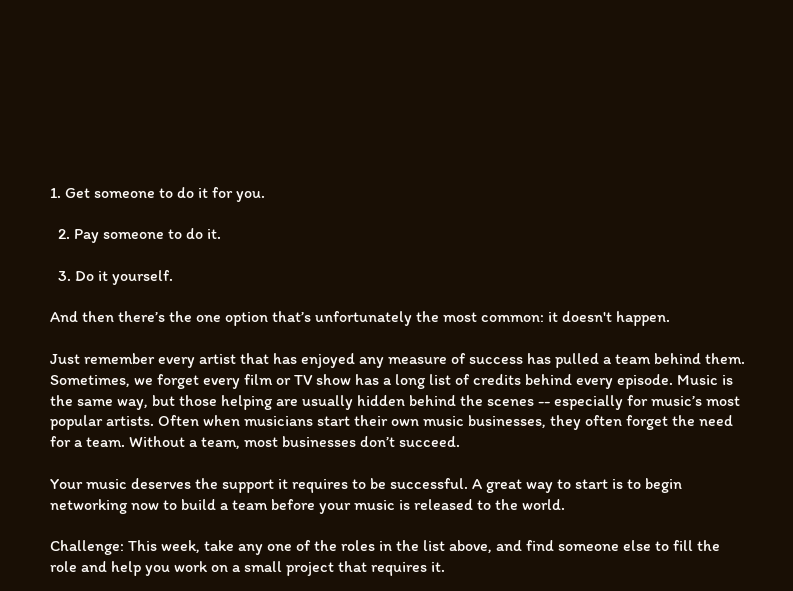1. Get someone to do it for you.

  2. Pay someone to do it.

  3. Do it yourself.

And then there’s the one option that’s unfortunately the most common: it doesn't happen.

Just remember every artist that has enjoyed any measure of success has pulled a team behind them. Sometimes, we forget every film or TV show has a long list of credits behind every episode. Music is the same way, but those helping are usually hidden behind the scenes -- especially for music’s most popular artists. Often when musicians start their own music businesses, they often forget the need for a team. Without a team, most businesses don’t succeed.

Your music deserves the support it requires to be successful. A great way to start is to begin networking now to build a team before your music is released to the world.

Challenge: This week, take any one of the roles in the list above, and find someone else to fill the role and help you work on a small project that requires it.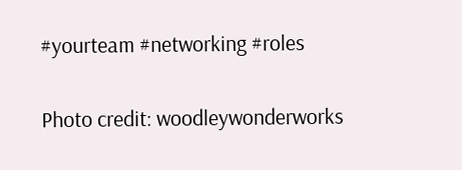#yourteam #networking #roles

Photo credit: woodleywonderworks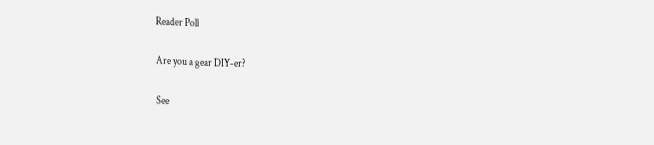Reader Poll

Are you a gear DIY-er?

See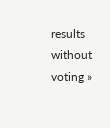results without voting »